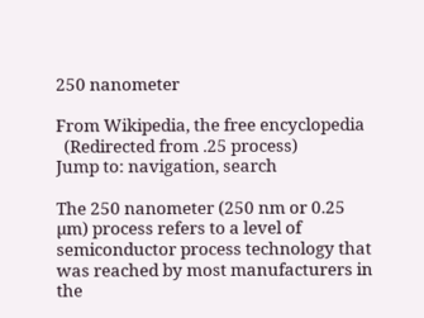250 nanometer

From Wikipedia, the free encyclopedia
  (Redirected from .25 process)
Jump to: navigation, search

The 250 nanometer (250 nm or 0.25 µm) process refers to a level of semiconductor process technology that was reached by most manufacturers in the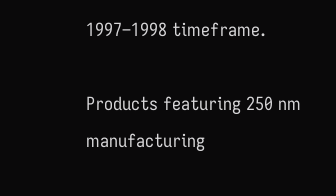1997–1998 timeframe.

Products featuring 250 nm manufacturing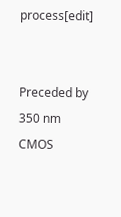process[edit]


Preceded by
350 nm
CMOS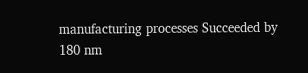manufacturing processes Succeeded by
180 nm